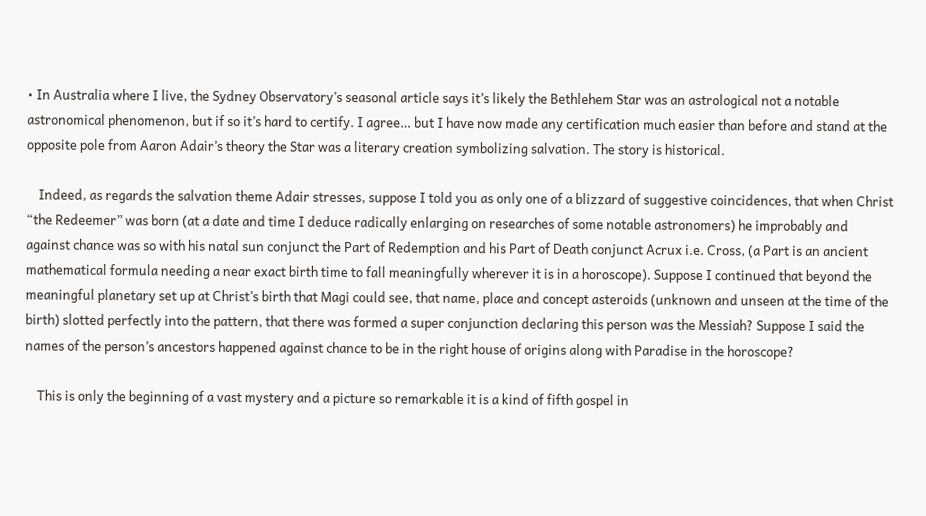• In Australia where I live, the Sydney Observatory’s seasonal article says it’s likely the Bethlehem Star was an astrological not a notable astronomical phenomenon, but if so it’s hard to certify. I agree… but I have now made any certification much easier than before and stand at the opposite pole from Aaron Adair’s theory the Star was a literary creation symbolizing salvation. The story is historical.

    Indeed, as regards the salvation theme Adair stresses, suppose I told you as only one of a blizzard of suggestive coincidences, that when Christ “the Redeemer” was born (at a date and time I deduce radically enlarging on researches of some notable astronomers) he improbably and against chance was so with his natal sun conjunct the Part of Redemption and his Part of Death conjunct Acrux i.e. Cross, (a Part is an ancient mathematical formula needing a near exact birth time to fall meaningfully wherever it is in a horoscope). Suppose I continued that beyond the meaningful planetary set up at Christ’s birth that Magi could see, that name, place and concept asteroids (unknown and unseen at the time of the birth) slotted perfectly into the pattern, that there was formed a super conjunction declaring this person was the Messiah? Suppose I said the names of the person’s ancestors happened against chance to be in the right house of origins along with Paradise in the horoscope?

    This is only the beginning of a vast mystery and a picture so remarkable it is a kind of fifth gospel in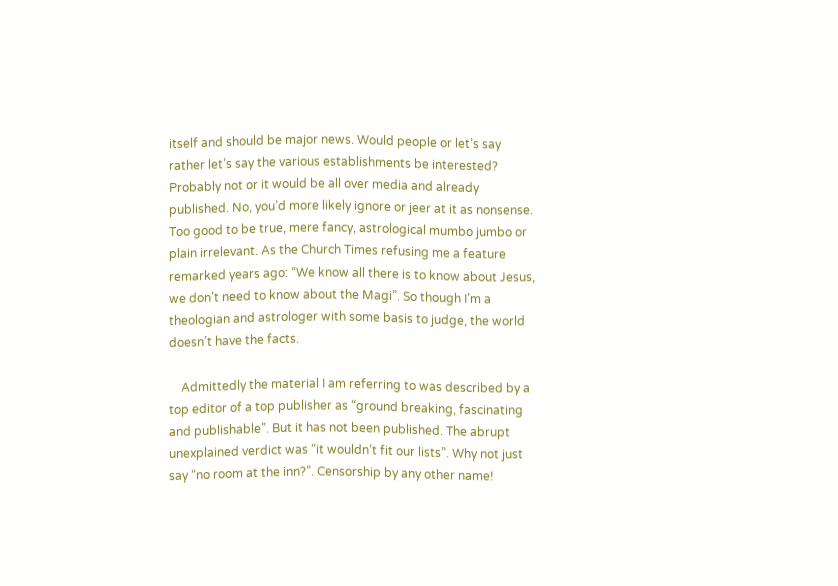itself and should be major news. Would people or let’s say rather let’s say the various establishments be interested? Probably not or it would be all over media and already published. No, you’d more likely ignore or jeer at it as nonsense. Too good to be true, mere fancy, astrological mumbo jumbo or plain irrelevant. As the Church Times refusing me a feature remarked years ago: “We know all there is to know about Jesus, we don’t need to know about the Magi”. So though I’m a theologian and astrologer with some basis to judge, the world doesn’t have the facts.

    Admittedly the material I am referring to was described by a top editor of a top publisher as “ground breaking, fascinating and publishable”. But it has not been published. The abrupt unexplained verdict was “it wouldn’t fit our lists”. Why not just say “no room at the inn?”. Censorship by any other name!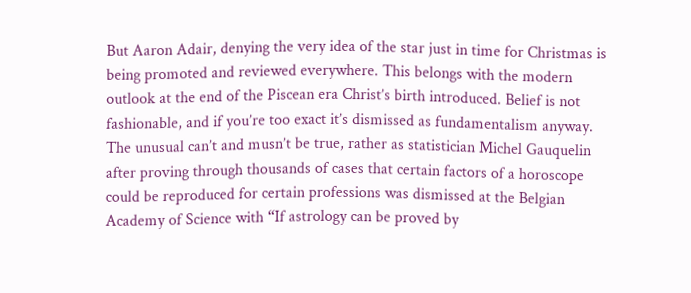But Aaron Adair, denying the very idea of the star just in time for Christmas is being promoted and reviewed everywhere. This belongs with the modern outlook at the end of the Piscean era Christ’s birth introduced. Belief is not fashionable, and if you’re too exact it’s dismissed as fundamentalism anyway. The unusual can’t and musn’t be true, rather as statistician Michel Gauquelin after proving through thousands of cases that certain factors of a horoscope could be reproduced for certain professions was dismissed at the Belgian Academy of Science with “If astrology can be proved by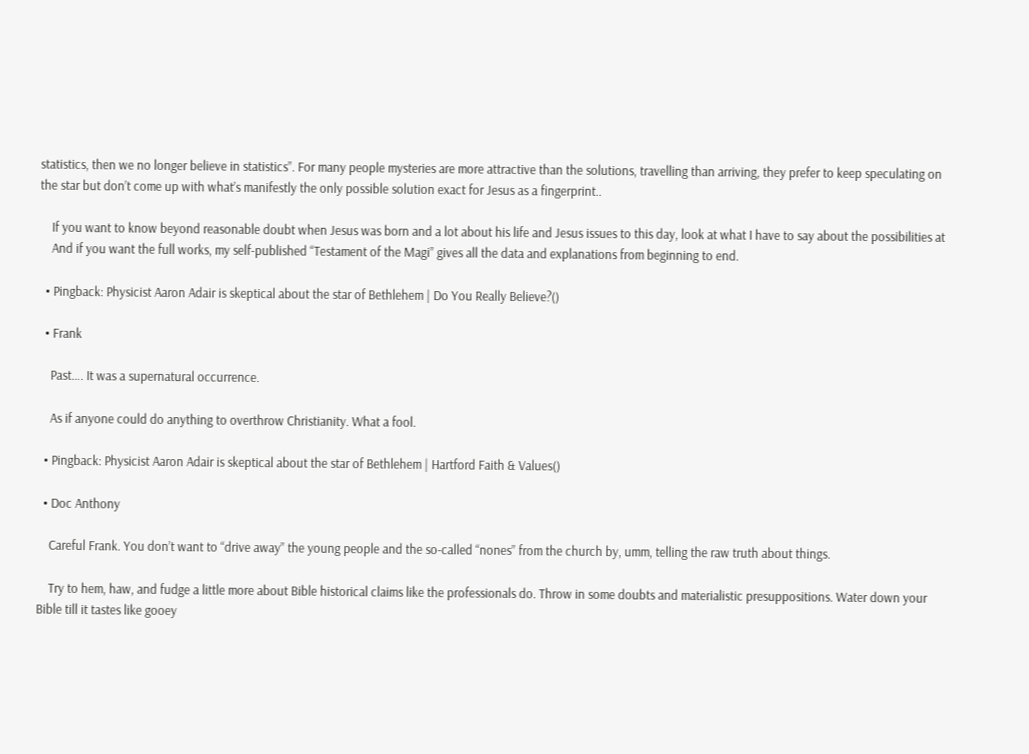statistics, then we no longer believe in statistics”. For many people mysteries are more attractive than the solutions, travelling than arriving, they prefer to keep speculating on the star but don’t come up with what’s manifestly the only possible solution exact for Jesus as a fingerprint..

    If you want to know beyond reasonable doubt when Jesus was born and a lot about his life and Jesus issues to this day, look at what I have to say about the possibilities at
    And if you want the full works, my self-published “Testament of the Magi” gives all the data and explanations from beginning to end.

  • Pingback: Physicist Aaron Adair is skeptical about the star of Bethlehem | Do You Really Believe?()

  • Frank

    Past…. It was a supernatural occurrence.

    As if anyone could do anything to overthrow Christianity. What a fool.

  • Pingback: Physicist Aaron Adair is skeptical about the star of Bethlehem | Hartford Faith & Values()

  • Doc Anthony

    Careful Frank. You don’t want to “drive away” the young people and the so-called “nones” from the church by, umm, telling the raw truth about things.

    Try to hem, haw, and fudge a little more about Bible historical claims like the professionals do. Throw in some doubts and materialistic presuppositions. Water down your Bible till it tastes like gooey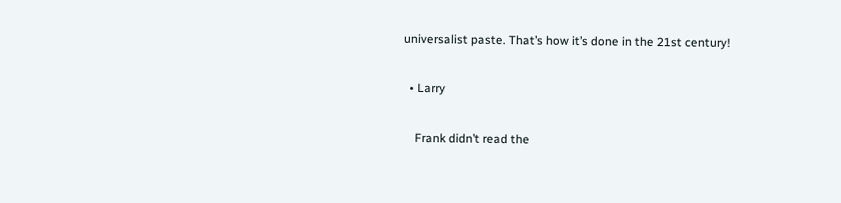universalist paste. That’s how it’s done in the 21st century!

  • Larry

    Frank didn’t read the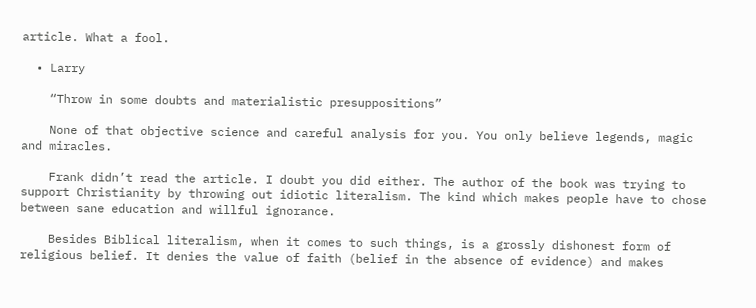article. What a fool.

  • Larry

    “Throw in some doubts and materialistic presuppositions”

    None of that objective science and careful analysis for you. You only believe legends, magic and miracles.

    Frank didn’t read the article. I doubt you did either. The author of the book was trying to support Christianity by throwing out idiotic literalism. The kind which makes people have to chose between sane education and willful ignorance.

    Besides Biblical literalism, when it comes to such things, is a grossly dishonest form of religious belief. It denies the value of faith (belief in the absence of evidence) and makes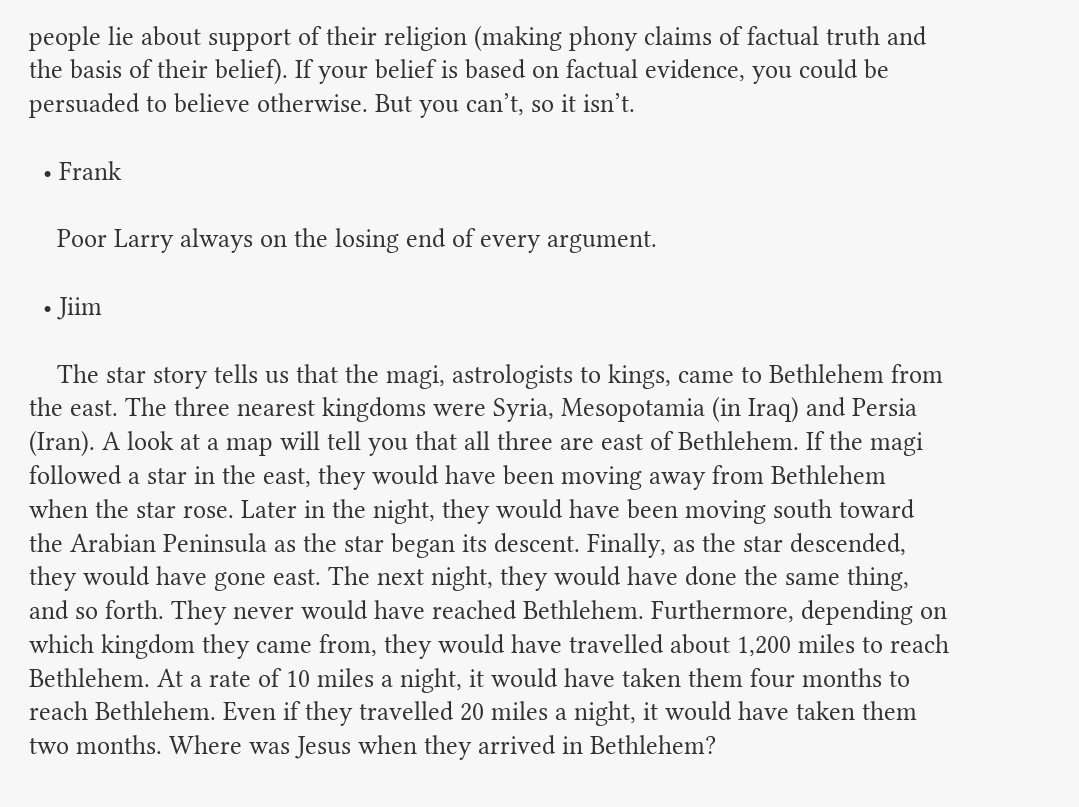people lie about support of their religion (making phony claims of factual truth and the basis of their belief). If your belief is based on factual evidence, you could be persuaded to believe otherwise. But you can’t, so it isn’t.

  • Frank

    Poor Larry always on the losing end of every argument.

  • Jiim

    The star story tells us that the magi, astrologists to kings, came to Bethlehem from the east. The three nearest kingdoms were Syria, Mesopotamia (in Iraq) and Persia (Iran). A look at a map will tell you that all three are east of Bethlehem. If the magi followed a star in the east, they would have been moving away from Bethlehem when the star rose. Later in the night, they would have been moving south toward the Arabian Peninsula as the star began its descent. Finally, as the star descended, they would have gone east. The next night, they would have done the same thing, and so forth. They never would have reached Bethlehem. Furthermore, depending on which kingdom they came from, they would have travelled about 1,200 miles to reach Bethlehem. At a rate of 10 miles a night, it would have taken them four months to reach Bethlehem. Even if they travelled 20 miles a night, it would have taken them two months. Where was Jesus when they arrived in Bethlehem?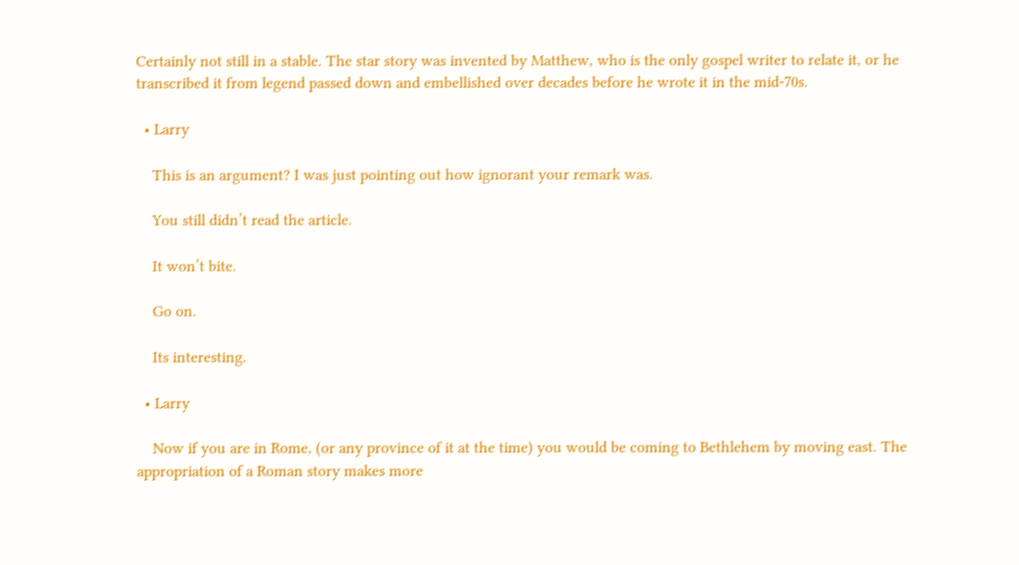Certainly not still in a stable. The star story was invented by Matthew, who is the only gospel writer to relate it, or he transcribed it from legend passed down and embellished over decades before he wrote it in the mid-70s.

  • Larry

    This is an argument? I was just pointing out how ignorant your remark was.

    You still didn’t read the article.

    It won’t bite.

    Go on.

    Its interesting.

  • Larry

    Now if you are in Rome, (or any province of it at the time) you would be coming to Bethlehem by moving east. The appropriation of a Roman story makes more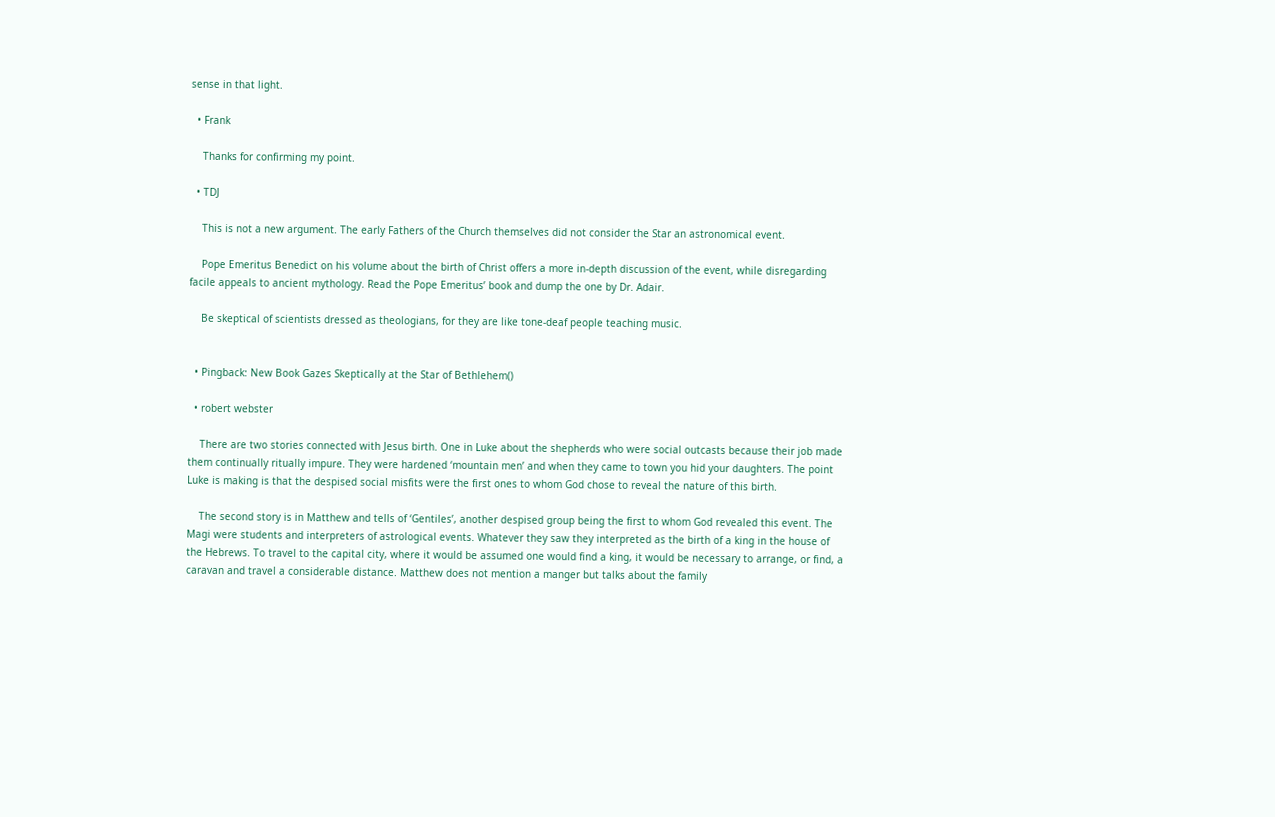sense in that light.

  • Frank

    Thanks for confirming my point.

  • TDJ

    This is not a new argument. The early Fathers of the Church themselves did not consider the Star an astronomical event.

    Pope Emeritus Benedict on his volume about the birth of Christ offers a more in-depth discussion of the event, while disregarding facile appeals to ancient mythology. Read the Pope Emeritus’ book and dump the one by Dr. Adair.

    Be skeptical of scientists dressed as theologians, for they are like tone-deaf people teaching music.


  • Pingback: New Book Gazes Skeptically at the Star of Bethlehem()

  • robert webster

    There are two stories connected with Jesus birth. One in Luke about the shepherds who were social outcasts because their job made them continually ritually impure. They were hardened ‘mountain men’ and when they came to town you hid your daughters. The point Luke is making is that the despised social misfits were the first ones to whom God chose to reveal the nature of this birth.

    The second story is in Matthew and tells of ‘Gentiles’, another despised group being the first to whom God revealed this event. The Magi were students and interpreters of astrological events. Whatever they saw they interpreted as the birth of a king in the house of the Hebrews. To travel to the capital city, where it would be assumed one would find a king, it would be necessary to arrange, or find, a caravan and travel a considerable distance. Matthew does not mention a manger but talks about the family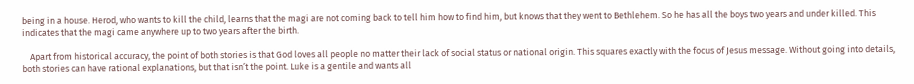being in a house. Herod, who wants to kill the child, learns that the magi are not coming back to tell him how to find him, but knows that they went to Bethlehem. So he has all the boys two years and under killed. This indicates that the magi came anywhere up to two years after the birth.

    Apart from historical accuracy, the point of both stories is that God loves all people no matter their lack of social status or national origin. This squares exactly with the focus of Jesus message. Without going into details, both stories can have rational explanations, but that isn’t the point. Luke is a gentile and wants all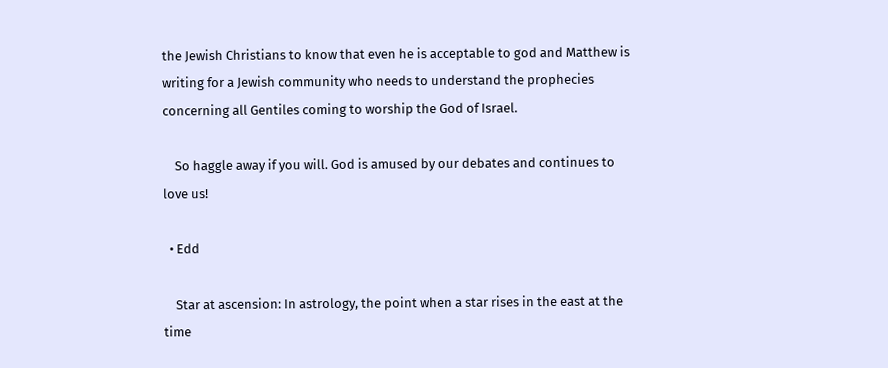the Jewish Christians to know that even he is acceptable to god and Matthew is writing for a Jewish community who needs to understand the prophecies concerning all Gentiles coming to worship the God of Israel.

    So haggle away if you will. God is amused by our debates and continues to love us!

  • Edd

    Star at ascension: In astrology, the point when a star rises in the east at the time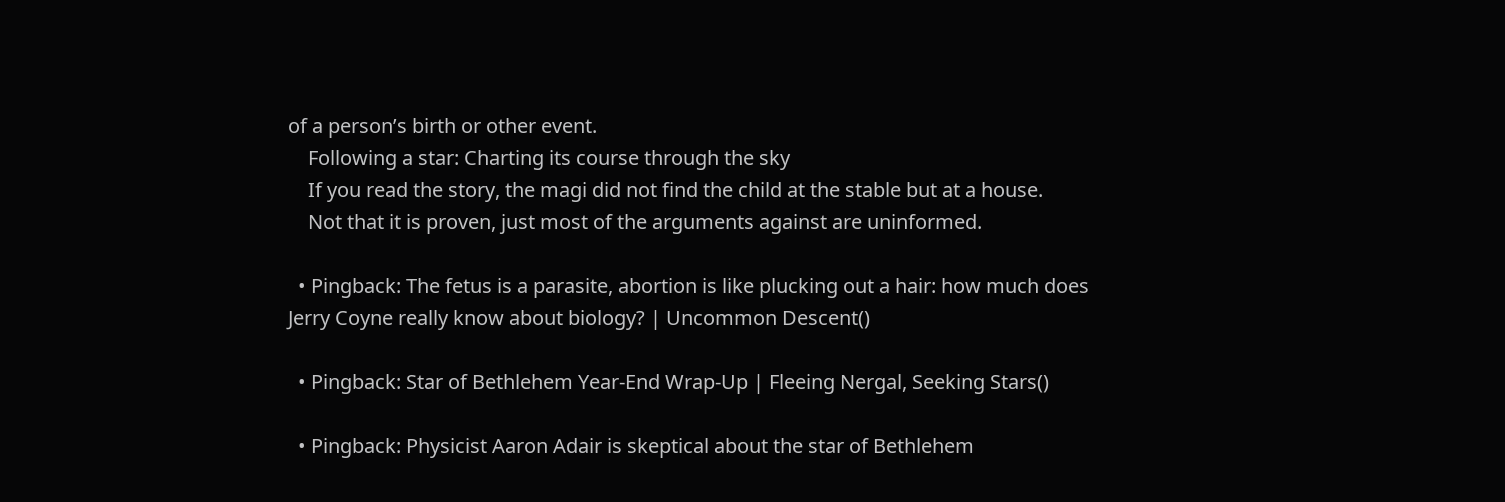of a person’s birth or other event.
    Following a star: Charting its course through the sky
    If you read the story, the magi did not find the child at the stable but at a house.
    Not that it is proven, just most of the arguments against are uninformed.

  • Pingback: The fetus is a parasite, abortion is like plucking out a hair: how much does Jerry Coyne really know about biology? | Uncommon Descent()

  • Pingback: Star of Bethlehem Year-End Wrap-Up | Fleeing Nergal, Seeking Stars()

  • Pingback: Physicist Aaron Adair is skeptical about the star of Bethlehem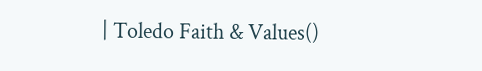| Toledo Faith & Values()